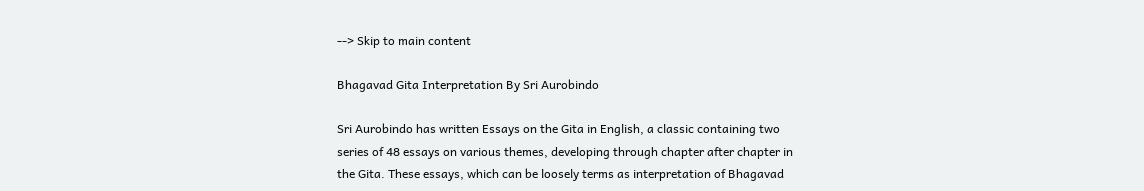--> Skip to main content

Bhagavad Gita Interpretation By Sri Aurobindo

Sri Aurobindo has written Essays on the Gita in English, a classic containing two series of 48 essays on various themes, developing through chapter after chapter in the Gita. These essays, which can be loosely terms as interpretation of Bhagavad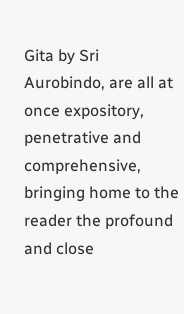Gita by Sri Aurobindo, are all at once expository, penetrative and comprehensive, bringing home to the reader the profound and close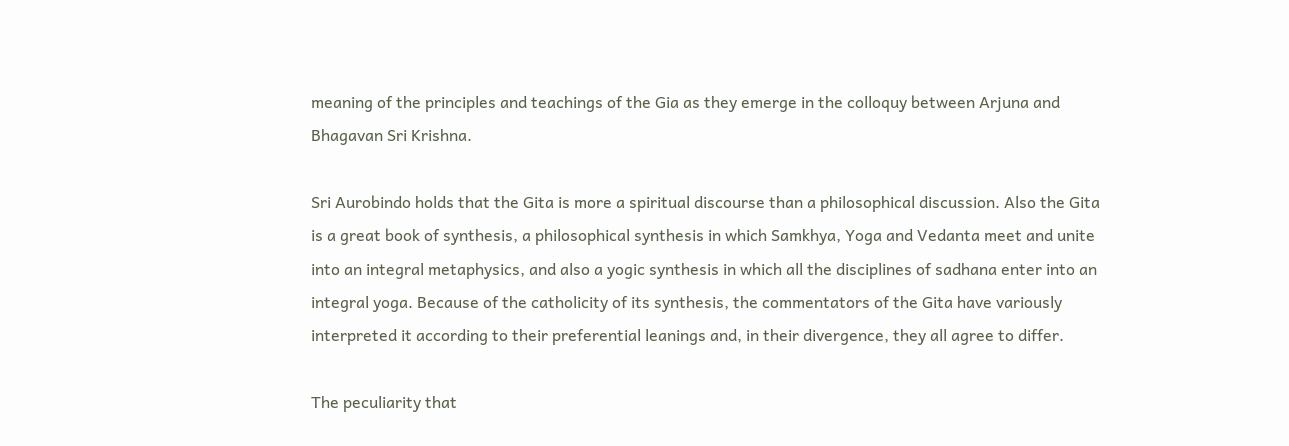meaning of the principles and teachings of the Gia as they emerge in the colloquy between Arjuna and Bhagavan Sri Krishna.

Sri Aurobindo holds that the Gita is more a spiritual discourse than a philosophical discussion. Also the Gita is a great book of synthesis, a philosophical synthesis in which Samkhya, Yoga and Vedanta meet and unite into an integral metaphysics, and also a yogic synthesis in which all the disciplines of sadhana enter into an integral yoga. Because of the catholicity of its synthesis, the commentators of the Gita have variously interpreted it according to their preferential leanings and, in their divergence, they all agree to differ.

The peculiarity that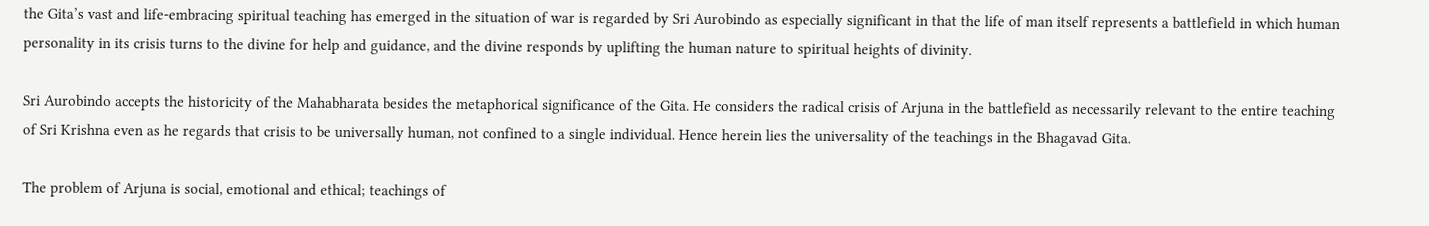the Gita’s vast and life-embracing spiritual teaching has emerged in the situation of war is regarded by Sri Aurobindo as especially significant in that the life of man itself represents a battlefield in which human personality in its crisis turns to the divine for help and guidance, and the divine responds by uplifting the human nature to spiritual heights of divinity.

Sri Aurobindo accepts the historicity of the Mahabharata besides the metaphorical significance of the Gita. He considers the radical crisis of Arjuna in the battlefield as necessarily relevant to the entire teaching of Sri Krishna even as he regards that crisis to be universally human, not confined to a single individual. Hence herein lies the universality of the teachings in the Bhagavad Gita.

The problem of Arjuna is social, emotional and ethical; teachings of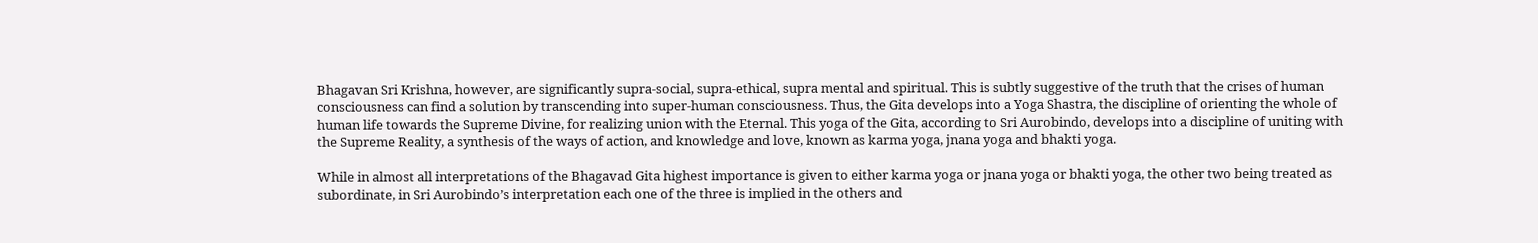Bhagavan Sri Krishna, however, are significantly supra-social, supra-ethical, supra mental and spiritual. This is subtly suggestive of the truth that the crises of human consciousness can find a solution by transcending into super-human consciousness. Thus, the Gita develops into a Yoga Shastra, the discipline of orienting the whole of human life towards the Supreme Divine, for realizing union with the Eternal. This yoga of the Gita, according to Sri Aurobindo, develops into a discipline of uniting with the Supreme Reality, a synthesis of the ways of action, and knowledge and love, known as karma yoga, jnana yoga and bhakti yoga.

While in almost all interpretations of the Bhagavad Gita highest importance is given to either karma yoga or jnana yoga or bhakti yoga, the other two being treated as subordinate, in Sri Aurobindo’s interpretation each one of the three is implied in the others and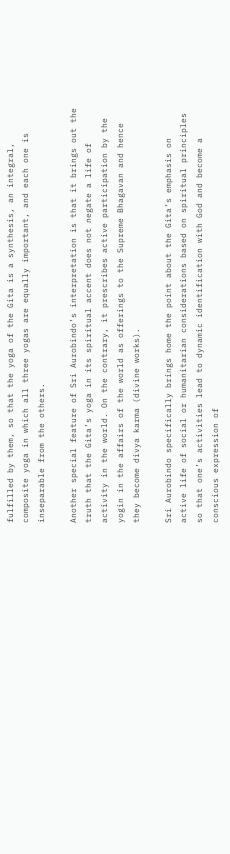fulfilled by them, so that the yoga of the Gita is a synthesis, an integral, composite yoga in which all three yogas are equally important, and each one is inseparable from the others.

Another special feature of Sri Aurobindo’s interpretation is that it brings out the truth that the Gita’s yoga in its spiritual accent does not negate a life of activity in the world. On the contrary, it prescribes active participation by the yogin in the affairs of the world as offerings to the Supreme Bhagavan and hence they become divya karma (divine works).

Sri Aurobindo specifically brings home the point about the Gita’s emphasis on active life of social or humanitarian considerations based on spiritual principles so that one’s activities lead to dynamic identification with God and become a conscious expression of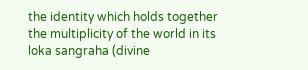the identity which holds together the multiplicity of the world in its loka sangraha (divine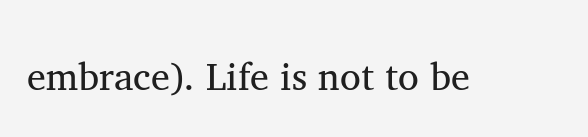embrace). Life is not to be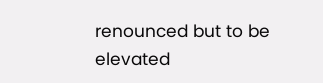renounced but to be elevated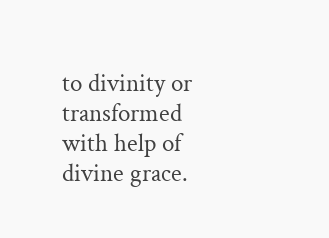to divinity or transformed with help of divine grace.